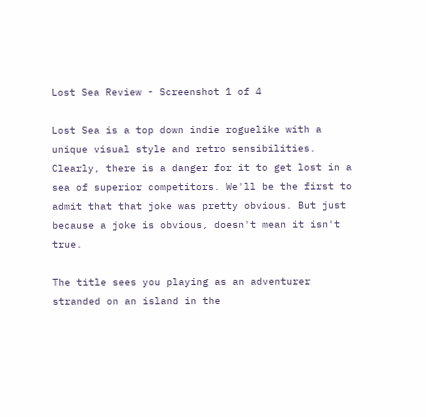Lost Sea Review - Screenshot 1 of 4

Lost Sea is a top down indie roguelike with a unique visual style and retro sensibilities. Clearly, there is a danger for it to get lost in a sea of superior competitors. We'll be the first to admit that that joke was pretty obvious. But just because a joke is obvious, doesn't mean it isn't true.

The title sees you playing as an adventurer stranded on an island in the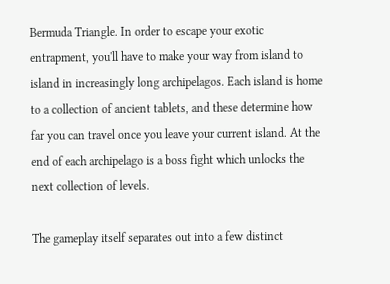Bermuda Triangle. In order to escape your exotic entrapment, you'll have to make your way from island to island in increasingly long archipelagos. Each island is home to a collection of ancient tablets, and these determine how far you can travel once you leave your current island. At the end of each archipelago is a boss fight which unlocks the next collection of levels.

The gameplay itself separates out into a few distinct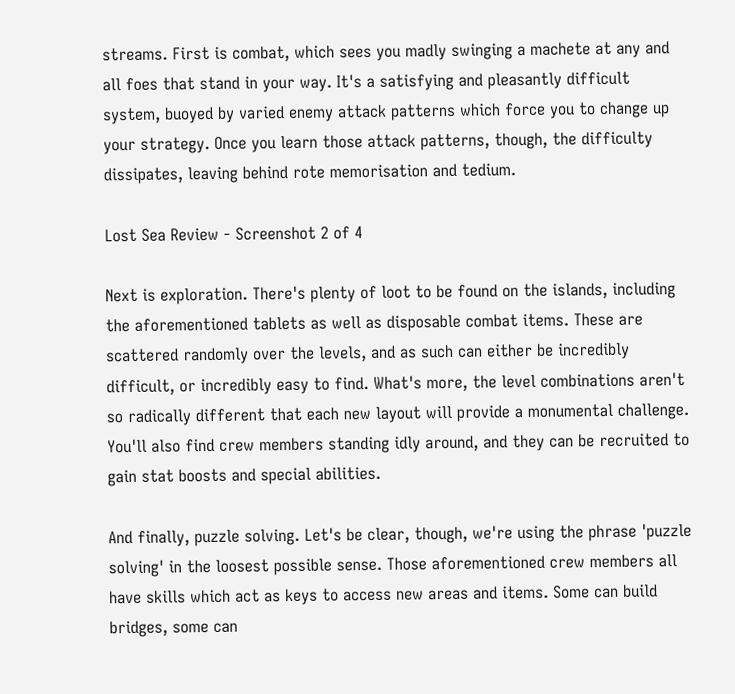streams. First is combat, which sees you madly swinging a machete at any and all foes that stand in your way. It's a satisfying and pleasantly difficult system, buoyed by varied enemy attack patterns which force you to change up your strategy. Once you learn those attack patterns, though, the difficulty dissipates, leaving behind rote memorisation and tedium.

Lost Sea Review - Screenshot 2 of 4

Next is exploration. There's plenty of loot to be found on the islands, including the aforementioned tablets as well as disposable combat items. These are scattered randomly over the levels, and as such can either be incredibly difficult, or incredibly easy to find. What's more, the level combinations aren't so radically different that each new layout will provide a monumental challenge. You'll also find crew members standing idly around, and they can be recruited to gain stat boosts and special abilities.

And finally, puzzle solving. Let's be clear, though, we're using the phrase 'puzzle solving' in the loosest possible sense. Those aforementioned crew members all have skills which act as keys to access new areas and items. Some can build bridges, some can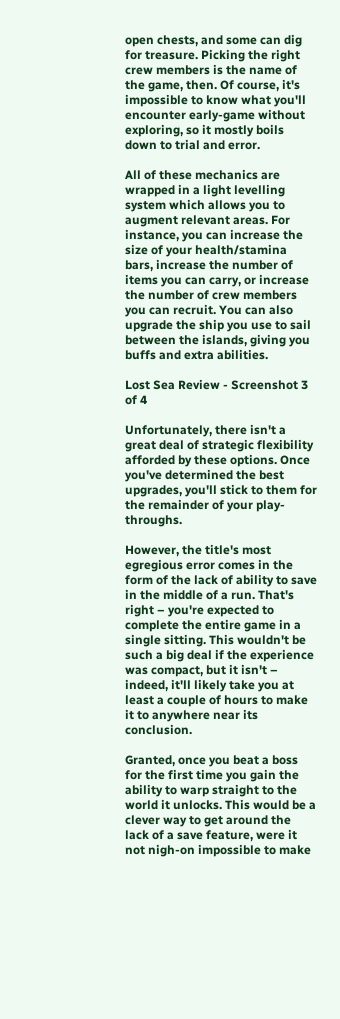open chests, and some can dig for treasure. Picking the right crew members is the name of the game, then. Of course, it's impossible to know what you'll encounter early-game without exploring, so it mostly boils down to trial and error.

All of these mechanics are wrapped in a light levelling system which allows you to augment relevant areas. For instance, you can increase the size of your health/stamina bars, increase the number of items you can carry, or increase the number of crew members you can recruit. You can also upgrade the ship you use to sail between the islands, giving you buffs and extra abilities.

Lost Sea Review - Screenshot 3 of 4

Unfortunately, there isn't a great deal of strategic flexibility afforded by these options. Once you've determined the best upgrades, you'll stick to them for the remainder of your play-throughs.

However, the title's most egregious error comes in the form of the lack of ability to save in the middle of a run. That's right – you're expected to complete the entire game in a single sitting. This wouldn't be such a big deal if the experience was compact, but it isn't – indeed, it'll likely take you at least a couple of hours to make it to anywhere near its conclusion.

Granted, once you beat a boss for the first time you gain the ability to warp straight to the world it unlocks. This would be a clever way to get around the lack of a save feature, were it not nigh-on impossible to make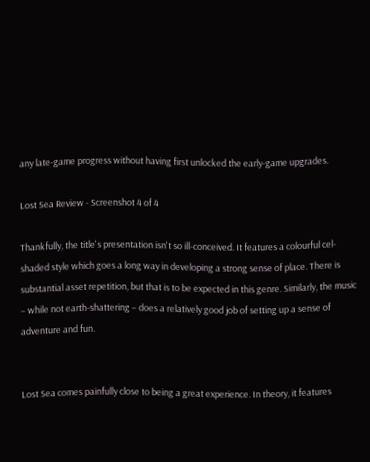any late-game progress without having first unlocked the early-game upgrades.

Lost Sea Review - Screenshot 4 of 4

Thankfully, the title's presentation isn't so ill-conceived. It features a colourful cel-shaded style which goes a long way in developing a strong sense of place. There is substantial asset repetition, but that is to be expected in this genre. Similarly, the music – while not earth-shattering – does a relatively good job of setting up a sense of adventure and fun.


Lost Sea comes painfully close to being a great experience. In theory, it features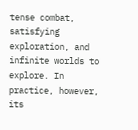tense combat, satisfying exploration, and infinite worlds to explore. In practice, however, its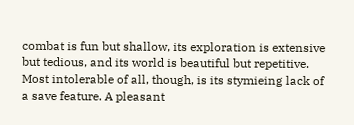combat is fun but shallow, its exploration is extensive but tedious, and its world is beautiful but repetitive. Most intolerable of all, though, is its stymieing lack of a save feature. A pleasant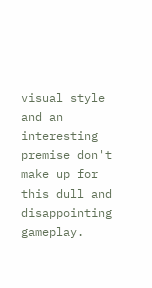visual style and an interesting premise don't make up for this dull and disappointing gameplay.